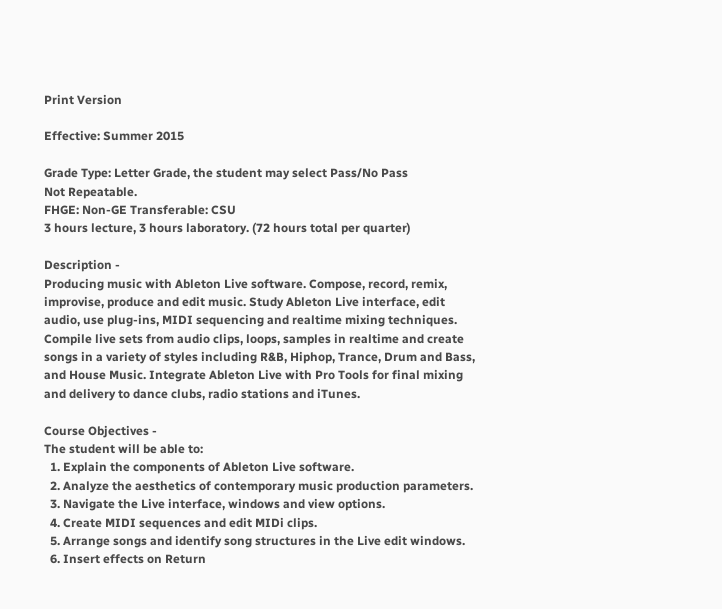Print Version

Effective: Summer 2015

Grade Type: Letter Grade, the student may select Pass/No Pass
Not Repeatable.
FHGE: Non-GE Transferable: CSU
3 hours lecture, 3 hours laboratory. (72 hours total per quarter)

Description -
Producing music with Ableton Live software. Compose, record, remix, improvise, produce and edit music. Study Ableton Live interface, edit audio, use plug-ins, MIDI sequencing and realtime mixing techniques. Compile live sets from audio clips, loops, samples in realtime and create songs in a variety of styles including R&B, Hiphop, Trance, Drum and Bass, and House Music. Integrate Ableton Live with Pro Tools for final mixing and delivery to dance clubs, radio stations and iTunes.

Course Objectives -
The student will be able to:
  1. Explain the components of Ableton Live software.
  2. Analyze the aesthetics of contemporary music production parameters.
  3. Navigate the Live interface, windows and view options.
  4. Create MIDI sequences and edit MIDi clips.
  5. Arrange songs and identify song structures in the Live edit windows.
  6. Insert effects on Return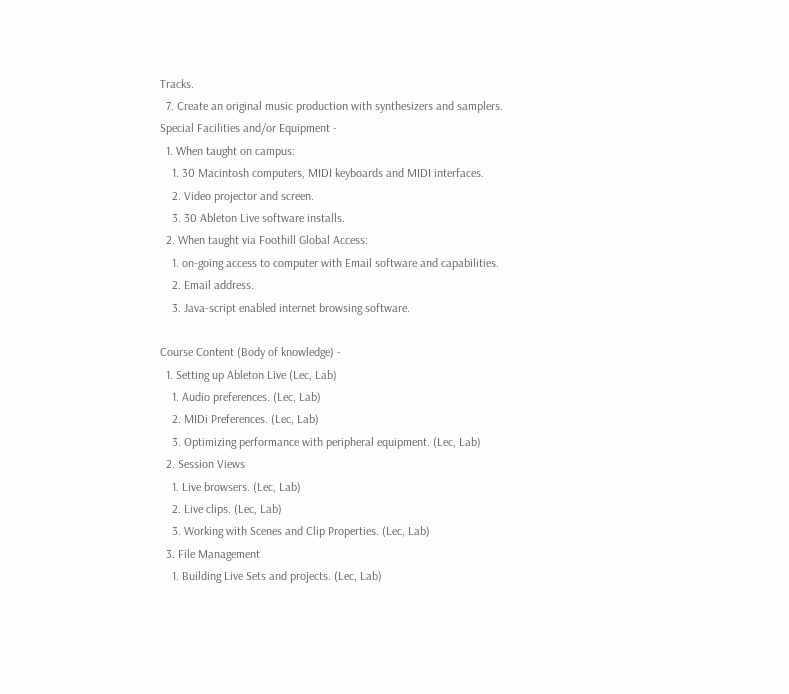Tracks.
  7. Create an original music production with synthesizers and samplers.
Special Facilities and/or Equipment -
  1. When taught on campus:
    1. 30 Macintosh computers, MIDI keyboards and MIDI interfaces.
    2. Video projector and screen.
    3. 30 Ableton Live software installs.
  2. When taught via Foothill Global Access:
    1. on-going access to computer with Email software and capabilities.
    2. Email address.
    3. Java-script enabled internet browsing software.

Course Content (Body of knowledge) -
  1. Setting up Ableton Live (Lec, Lab)
    1. Audio preferences. (Lec, Lab)
    2. MIDi Preferences. (Lec, Lab)
    3. Optimizing performance with peripheral equipment. (Lec, Lab)
  2. Session Views
    1. Live browsers. (Lec, Lab)
    2. Live clips. (Lec, Lab)
    3. Working with Scenes and Clip Properties. (Lec, Lab)
  3. File Management
    1. Building Live Sets and projects. (Lec, Lab)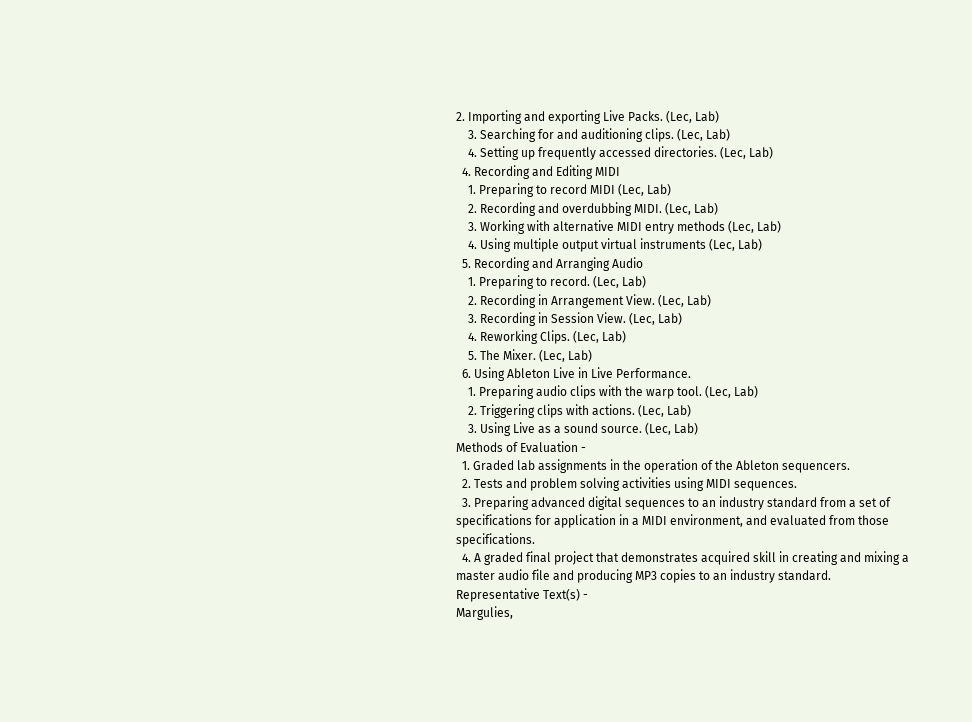2. Importing and exporting Live Packs. (Lec, Lab)
    3. Searching for and auditioning clips. (Lec, Lab)
    4. Setting up frequently accessed directories. (Lec, Lab)
  4. Recording and Editing MIDI
    1. Preparing to record MIDI (Lec, Lab)
    2. Recording and overdubbing MIDI. (Lec, Lab)
    3. Working with alternative MIDI entry methods (Lec, Lab)
    4. Using multiple output virtual instruments (Lec, Lab)
  5. Recording and Arranging Audio
    1. Preparing to record. (Lec, Lab)
    2. Recording in Arrangement View. (Lec, Lab)
    3. Recording in Session View. (Lec, Lab)
    4. Reworking Clips. (Lec, Lab)
    5. The Mixer. (Lec, Lab)
  6. Using Ableton Live in Live Performance.
    1. Preparing audio clips with the warp tool. (Lec, Lab)
    2. Triggering clips with actions. (Lec, Lab)
    3. Using Live as a sound source. (Lec, Lab)
Methods of Evaluation -
  1. Graded lab assignments in the operation of the Ableton sequencers.
  2. Tests and problem solving activities using MIDI sequences.
  3. Preparing advanced digital sequences to an industry standard from a set of specifications for application in a MIDI environment, and evaluated from those specifications.
  4. A graded final project that demonstrates acquired skill in creating and mixing a master audio file and producing MP3 copies to an industry standard.
Representative Text(s) -
Margulies,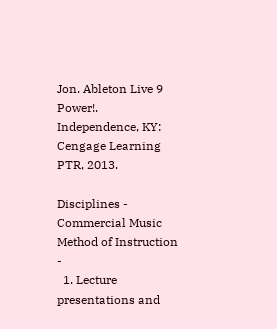Jon. Ableton Live 9 Power!. Independence, KY: Cengage Learning PTR, 2013.

Disciplines -
Commercial Music
Method of Instruction -
  1. Lecture presentations and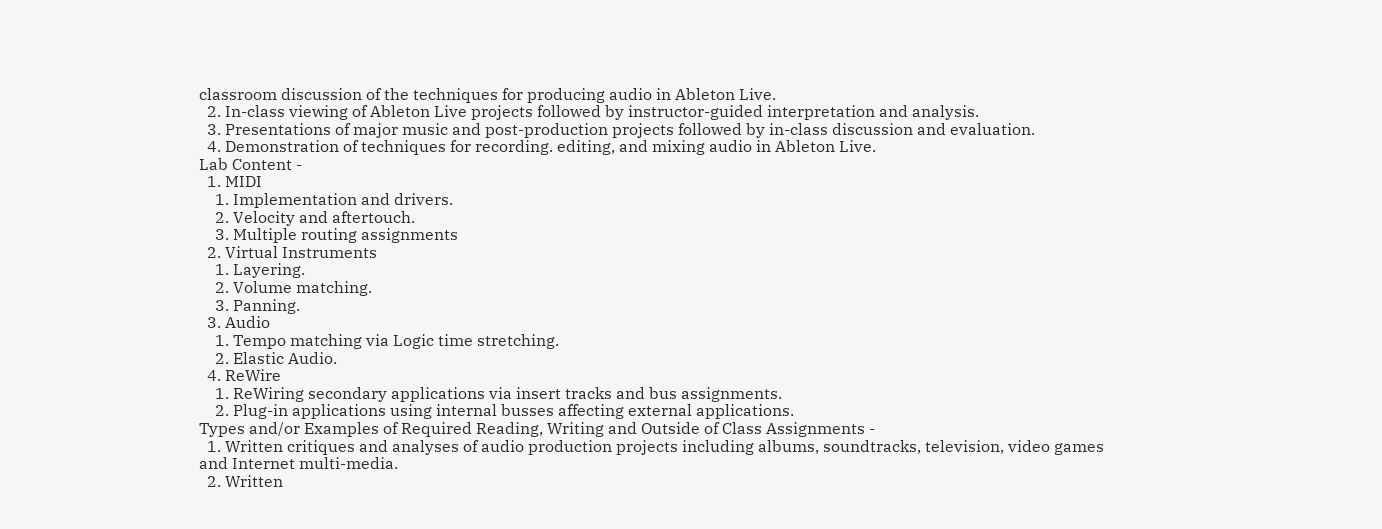classroom discussion of the techniques for producing audio in Ableton Live.
  2. In-class viewing of Ableton Live projects followed by instructor-guided interpretation and analysis.
  3. Presentations of major music and post-production projects followed by in-class discussion and evaluation.
  4. Demonstration of techniques for recording. editing, and mixing audio in Ableton Live.
Lab Content -
  1. MIDI
    1. Implementation and drivers.
    2. Velocity and aftertouch.
    3. Multiple routing assignments
  2. Virtual Instruments
    1. Layering.
    2. Volume matching.
    3. Panning.
  3. Audio
    1. Tempo matching via Logic time stretching.
    2. Elastic Audio.
  4. ReWire
    1. ReWiring secondary applications via insert tracks and bus assignments.
    2. Plug-in applications using internal busses affecting external applications.
Types and/or Examples of Required Reading, Writing and Outside of Class Assignments -
  1. Written critiques and analyses of audio production projects including albums, soundtracks, television, video games and Internet multi-media.
  2. Written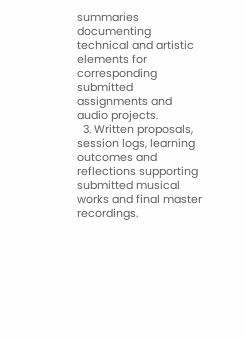summaries documenting technical and artistic elements for corresponding submitted assignments and audio projects.
  3. Written proposals, session logs, learning outcomes and reflections supporting submitted musical works and final master recordings.